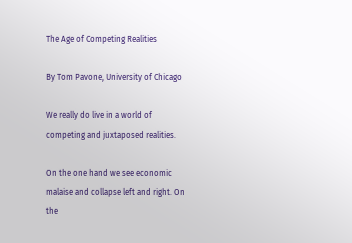The Age of Competing Realities

By Tom Pavone, University of Chicago

We really do live in a world of competing and juxtaposed realities.

On the one hand we see economic malaise and collapse left and right. On the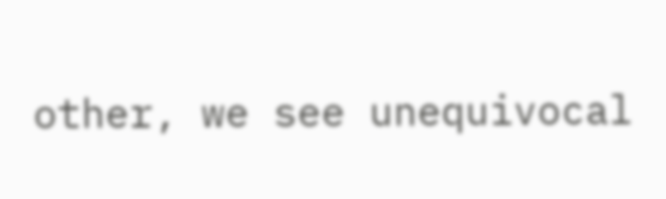other, we see unequivocal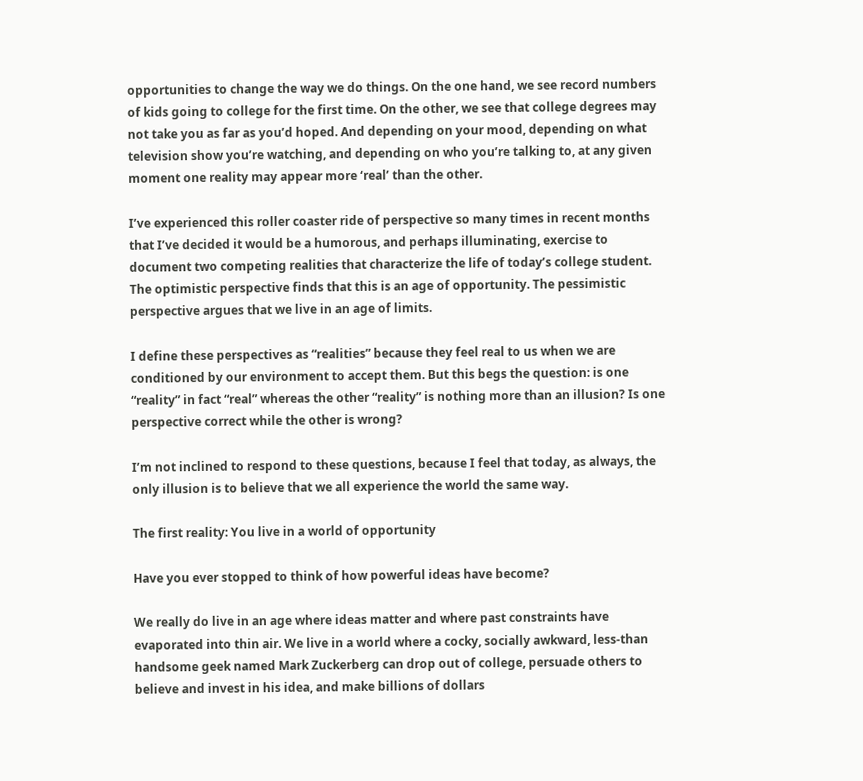opportunities to change the way we do things. On the one hand, we see record numbers of kids going to college for the first time. On the other, we see that college degrees may not take you as far as you’d hoped. And depending on your mood, depending on what television show you’re watching, and depending on who you’re talking to, at any given moment one reality may appear more ‘real’ than the other.

I’ve experienced this roller coaster ride of perspective so many times in recent months that I’ve decided it would be a humorous, and perhaps illuminating, exercise to document two competing realities that characterize the life of today’s college student. The optimistic perspective finds that this is an age of opportunity. The pessimistic perspective argues that we live in an age of limits.

I define these perspectives as “realities” because they feel real to us when we are conditioned by our environment to accept them. But this begs the question: is one “reality” in fact “real” whereas the other “reality” is nothing more than an illusion? Is one perspective correct while the other is wrong?

I’m not inclined to respond to these questions, because I feel that today, as always, the only illusion is to believe that we all experience the world the same way.

The first reality: You live in a world of opportunity

Have you ever stopped to think of how powerful ideas have become?

We really do live in an age where ideas matter and where past constraints have evaporated into thin air. We live in a world where a cocky, socially awkward, less-than handsome geek named Mark Zuckerberg can drop out of college, persuade others to believe and invest in his idea, and make billions of dollars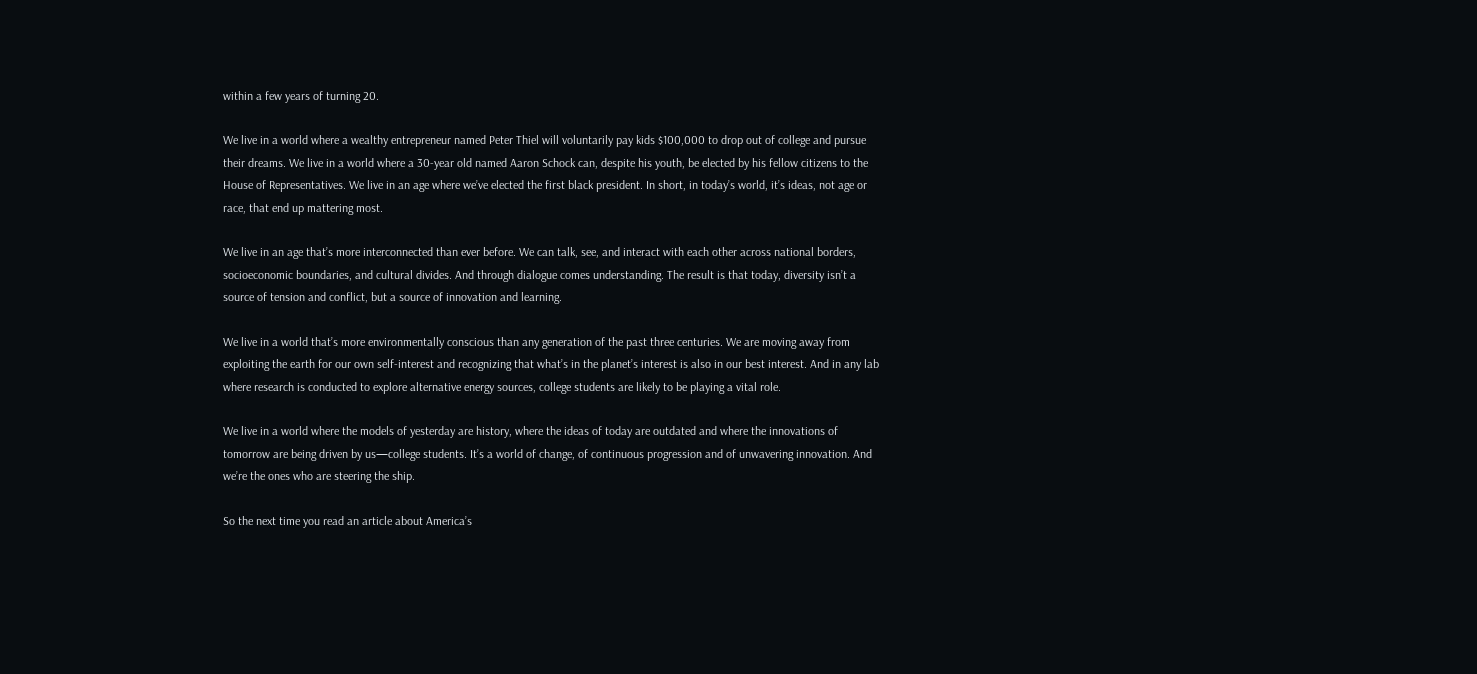within a few years of turning 20.

We live in a world where a wealthy entrepreneur named Peter Thiel will voluntarily pay kids $100,000 to drop out of college and pursue their dreams. We live in a world where a 30-year old named Aaron Schock can, despite his youth, be elected by his fellow citizens to the House of Representatives. We live in an age where we’ve elected the first black president. In short, in today’s world, it’s ideas, not age or race, that end up mattering most.

We live in an age that’s more interconnected than ever before. We can talk, see, and interact with each other across national borders, socioeconomic boundaries, and cultural divides. And through dialogue comes understanding. The result is that today, diversity isn’t a source of tension and conflict, but a source of innovation and learning.

We live in a world that’s more environmentally conscious than any generation of the past three centuries. We are moving away from exploiting the earth for our own self-interest and recognizing that what’s in the planet’s interest is also in our best interest. And in any lab where research is conducted to explore alternative energy sources, college students are likely to be playing a vital role.

We live in a world where the models of yesterday are history, where the ideas of today are outdated and where the innovations of tomorrow are being driven by us—college students. It’s a world of change, of continuous progression and of unwavering innovation. And we’re the ones who are steering the ship.

So the next time you read an article about America’s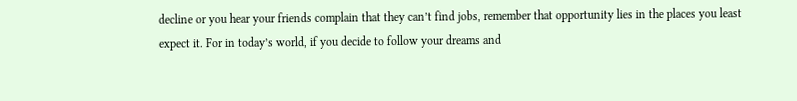decline or you hear your friends complain that they can’t find jobs, remember that opportunity lies in the places you least expect it. For in today’s world, if you decide to follow your dreams and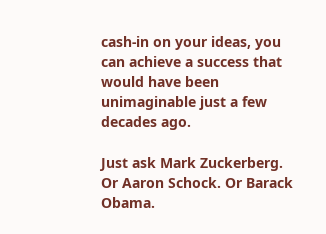cash-in on your ideas, you can achieve a success that would have been unimaginable just a few decades ago.

Just ask Mark Zuckerberg. Or Aaron Schock. Or Barack Obama.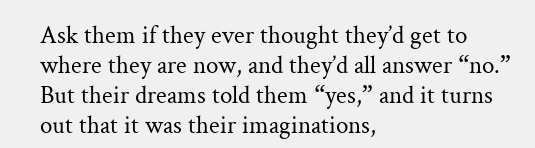Ask them if they ever thought they’d get to where they are now, and they’d all answer “no.” But their dreams told them “yes,” and it turns out that it was their imaginations,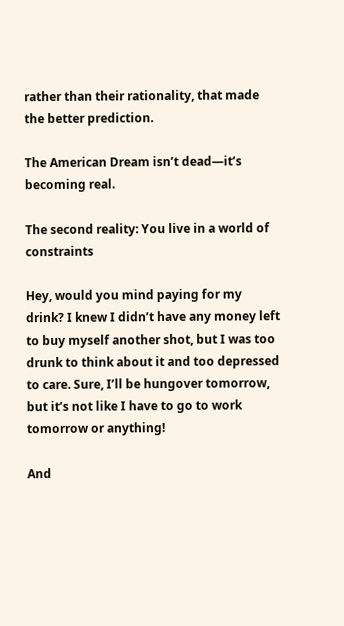rather than their rationality, that made the better prediction.

The American Dream isn’t dead—it’s becoming real.

The second reality: You live in a world of constraints

Hey, would you mind paying for my drink? I knew I didn’t have any money left to buy myself another shot, but I was too drunk to think about it and too depressed to care. Sure, I’ll be hungover tomorrow, but it’s not like I have to go to work tomorrow or anything!

And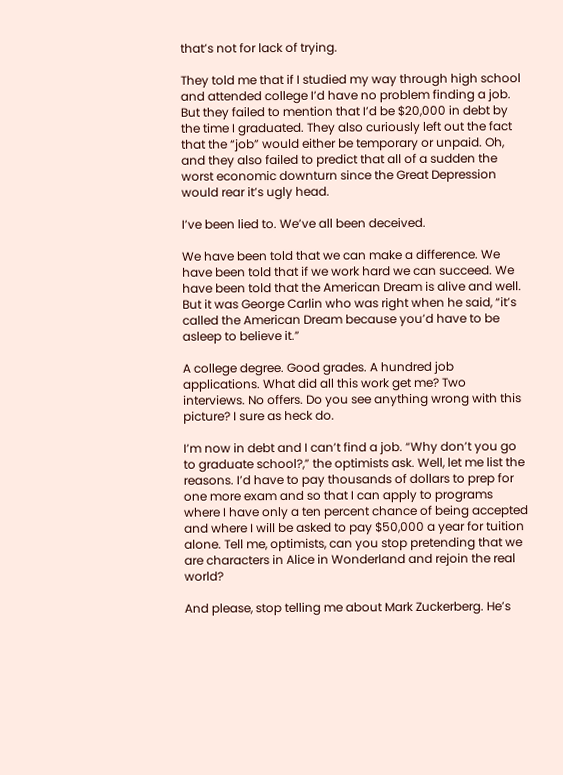that’s not for lack of trying.

They told me that if I studied my way through high school and attended college I’d have no problem finding a job. But they failed to mention that I’d be $20,000 in debt by the time I graduated. They also curiously left out the fact that the “job” would either be temporary or unpaid. Oh, and they also failed to predict that all of a sudden the worst economic downturn since the Great Depression would rear it’s ugly head.

I’ve been lied to. We’ve all been deceived.

We have been told that we can make a difference. We have been told that if we work hard we can succeed. We have been told that the American Dream is alive and well. But it was George Carlin who was right when he said, “it’s called the American Dream because you’d have to be asleep to believe it.”

A college degree. Good grades. A hundred job applications. What did all this work get me? Two interviews. No offers. Do you see anything wrong with this picture? I sure as heck do.

I’m now in debt and I can’t find a job. “Why don’t you go to graduate school?,” the optimists ask. Well, let me list the reasons. I’d have to pay thousands of dollars to prep for one more exam and so that I can apply to programs where I have only a ten percent chance of being accepted and where I will be asked to pay $50,000 a year for tuition alone. Tell me, optimists, can you stop pretending that we are characters in Alice in Wonderland and rejoin the real world?

And please, stop telling me about Mark Zuckerberg. He’s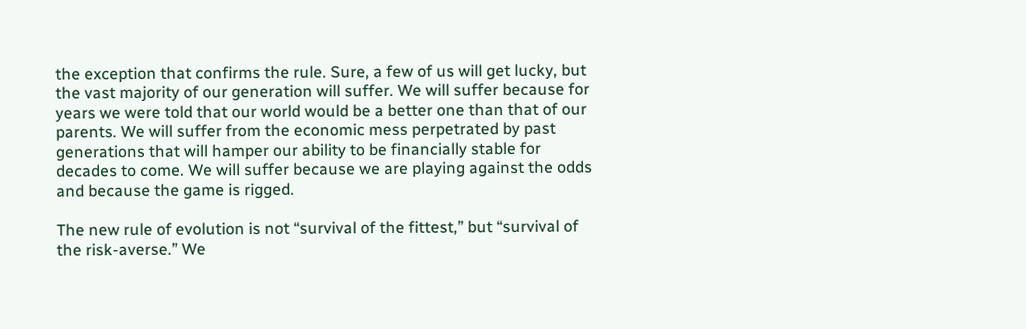the exception that confirms the rule. Sure, a few of us will get lucky, but the vast majority of our generation will suffer. We will suffer because for years we were told that our world would be a better one than that of our parents. We will suffer from the economic mess perpetrated by past generations that will hamper our ability to be financially stable for decades to come. We will suffer because we are playing against the odds and because the game is rigged.

The new rule of evolution is not “survival of the fittest,” but “survival of the risk-averse.” We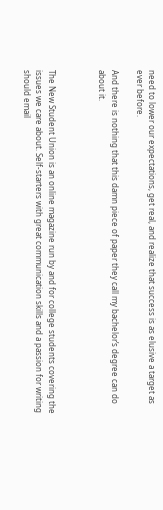need to lower our expectations, get real, and realize that success is as elusive a target as ever before.

And there is nothing that this damn piece of paper they call my bachelor’s degree can do about it.



The New Student Union is an online magazine run by and for college students covering the issues we care about. Self-starters with great communication skills and a passion for writing should email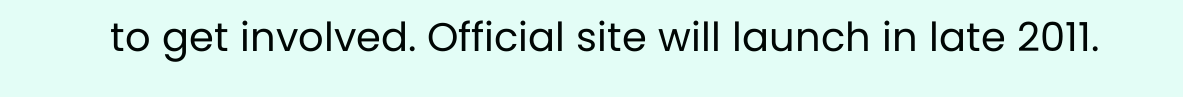to get involved. Official site will launch in late 2011.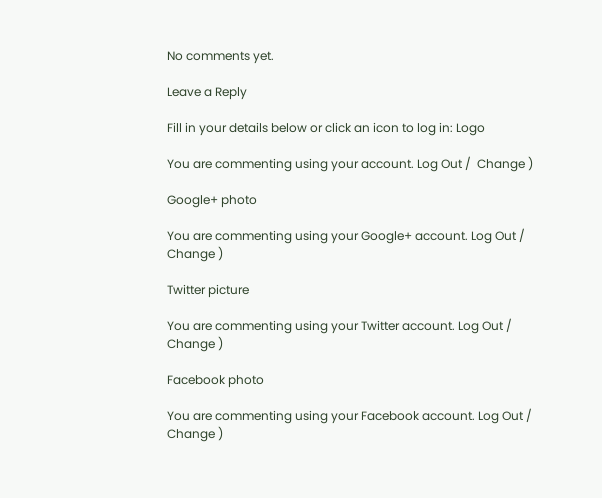No comments yet.

Leave a Reply

Fill in your details below or click an icon to log in: Logo

You are commenting using your account. Log Out /  Change )

Google+ photo

You are commenting using your Google+ account. Log Out /  Change )

Twitter picture

You are commenting using your Twitter account. Log Out /  Change )

Facebook photo

You are commenting using your Facebook account. Log Out /  Change )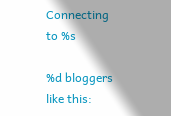Connecting to %s

%d bloggers like this: